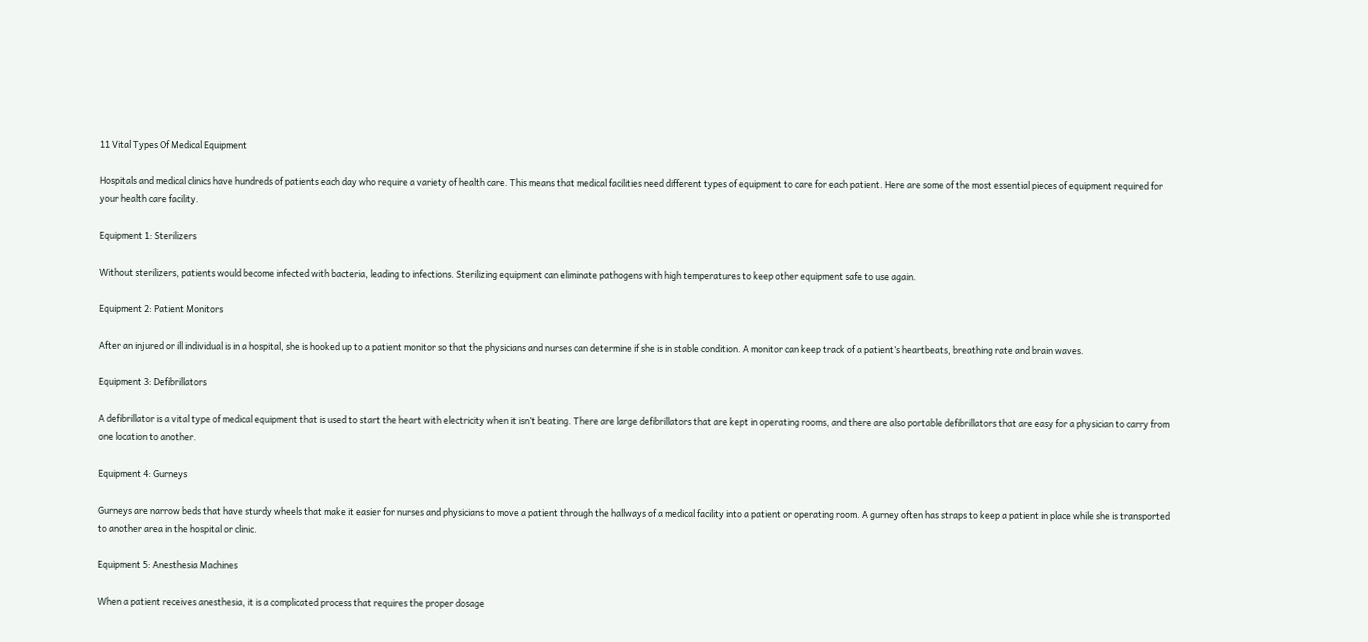11 Vital Types Of Medical Equipment

Hospitals and medical clinics have hundreds of patients each day who require a variety of health care. This means that medical facilities need different types of equipment to care for each patient. Here are some of the most essential pieces of equipment required for your health care facility.

Equipment 1: Sterilizers

Without sterilizers, patients would become infected with bacteria, leading to infections. Sterilizing equipment can eliminate pathogens with high temperatures to keep other equipment safe to use again.

Equipment 2: Patient Monitors

After an injured or ill individual is in a hospital, she is hooked up to a patient monitor so that the physicians and nurses can determine if she is in stable condition. A monitor can keep track of a patient’s heartbeats, breathing rate and brain waves.

Equipment 3: Defibrillators

A defibrillator is a vital type of medical equipment that is used to start the heart with electricity when it isn’t beating. There are large defibrillators that are kept in operating rooms, and there are also portable defibrillators that are easy for a physician to carry from one location to another.

Equipment 4: Gurneys

Gurneys are narrow beds that have sturdy wheels that make it easier for nurses and physicians to move a patient through the hallways of a medical facility into a patient or operating room. A gurney often has straps to keep a patient in place while she is transported to another area in the hospital or clinic.

Equipment 5: Anesthesia Machines

When a patient receives anesthesia, it is a complicated process that requires the proper dosage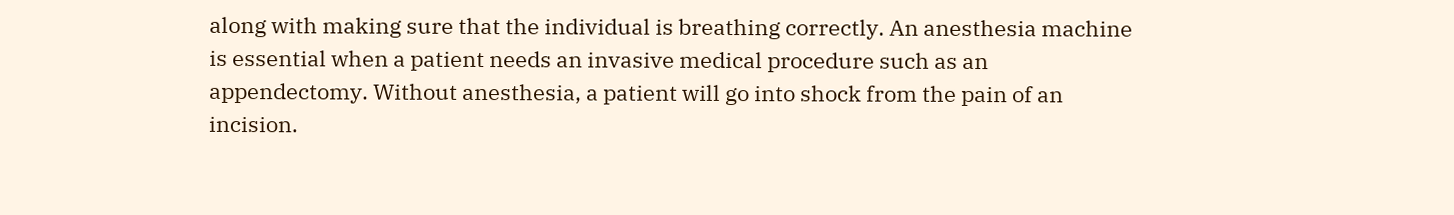along with making sure that the individual is breathing correctly. An anesthesia machine is essential when a patient needs an invasive medical procedure such as an appendectomy. Without anesthesia, a patient will go into shock from the pain of an incision.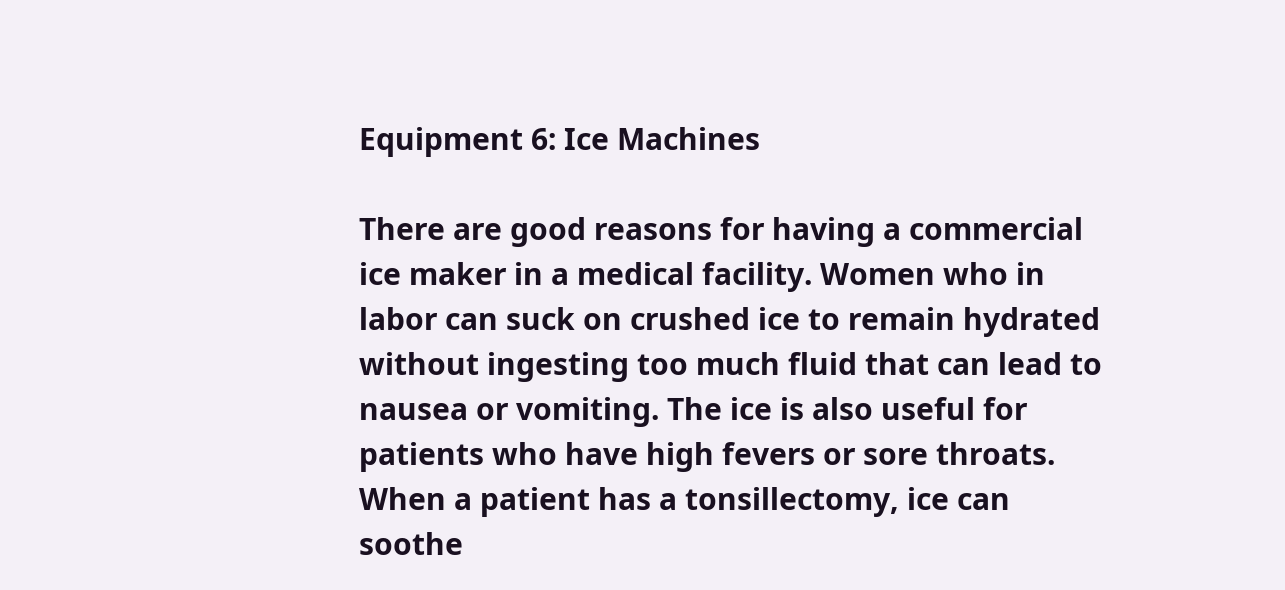Equipment 6: Ice Machines

There are good reasons for having a commercial ice maker in a medical facility. Women who in labor can suck on crushed ice to remain hydrated without ingesting too much fluid that can lead to nausea or vomiting. The ice is also useful for patients who have high fevers or sore throats. When a patient has a tonsillectomy, ice can soothe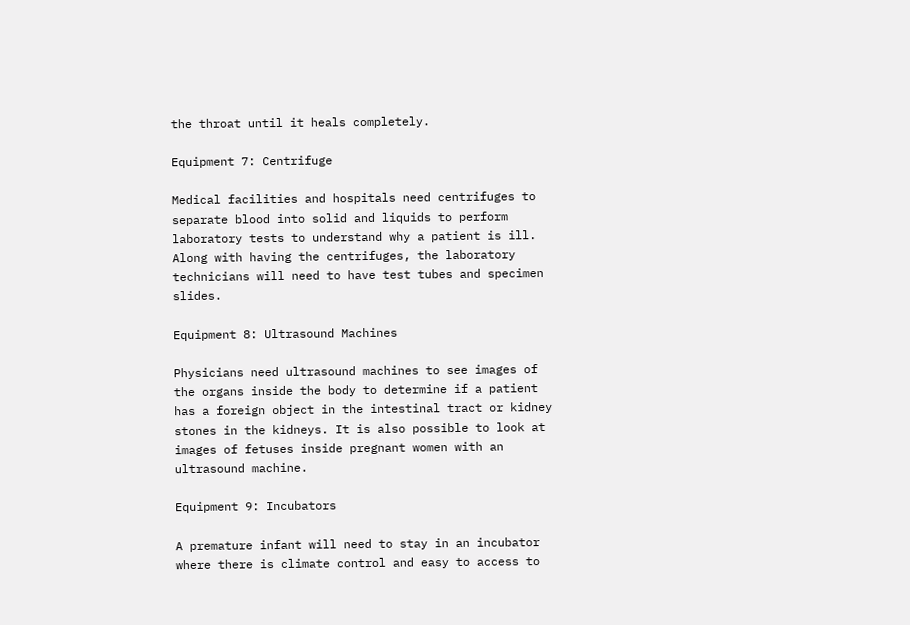the throat until it heals completely.

Equipment 7: Centrifuge

Medical facilities and hospitals need centrifuges to separate blood into solid and liquids to perform laboratory tests to understand why a patient is ill. Along with having the centrifuges, the laboratory technicians will need to have test tubes and specimen slides.

Equipment 8: Ultrasound Machines

Physicians need ultrasound machines to see images of the organs inside the body to determine if a patient has a foreign object in the intestinal tract or kidney stones in the kidneys. It is also possible to look at images of fetuses inside pregnant women with an ultrasound machine.

Equipment 9: Incubators

A premature infant will need to stay in an incubator where there is climate control and easy to access to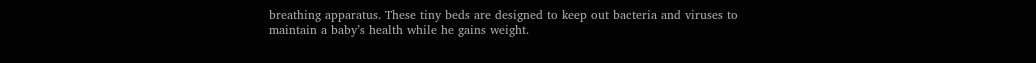breathing apparatus. These tiny beds are designed to keep out bacteria and viruses to maintain a baby’s health while he gains weight.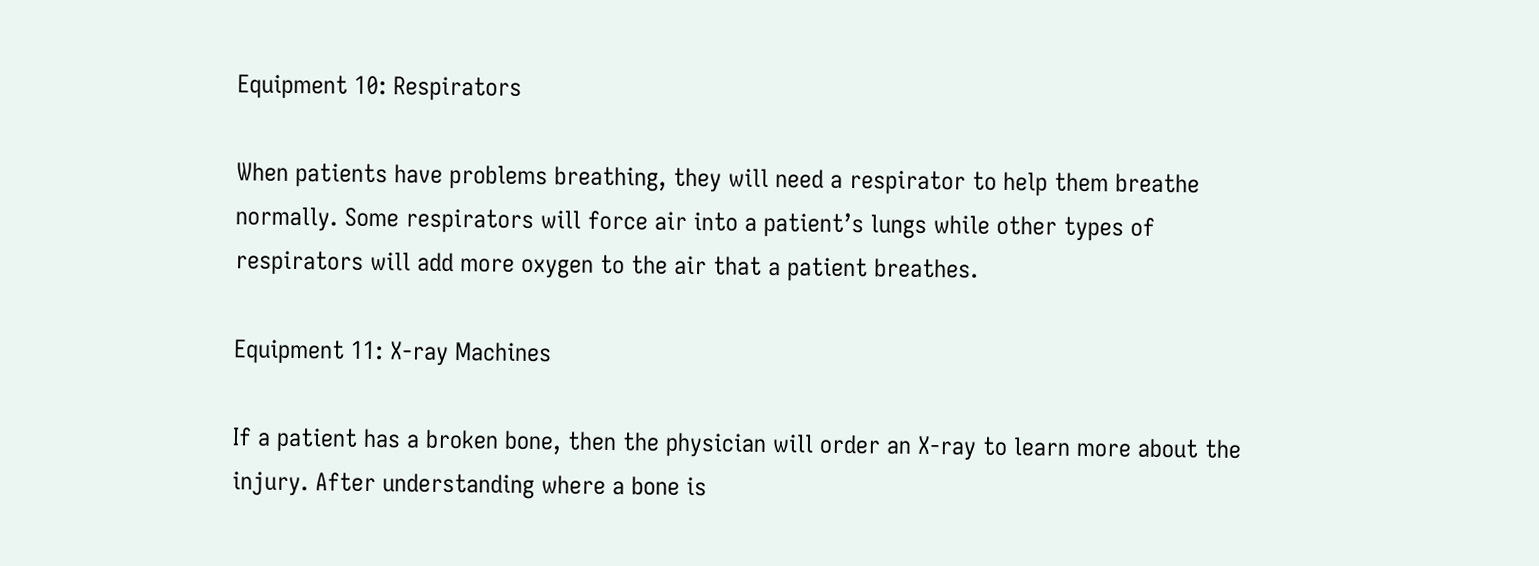Equipment 10: Respirators

When patients have problems breathing, they will need a respirator to help them breathe normally. Some respirators will force air into a patient’s lungs while other types of respirators will add more oxygen to the air that a patient breathes.

Equipment 11: X-ray Machines

If a patient has a broken bone, then the physician will order an X-ray to learn more about the injury. After understanding where a bone is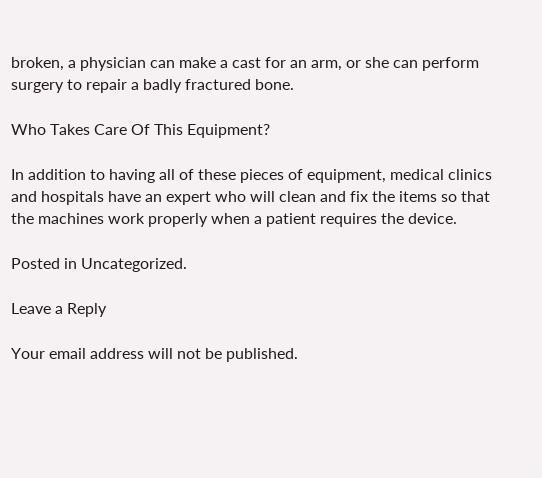broken, a physician can make a cast for an arm, or she can perform surgery to repair a badly fractured bone.

Who Takes Care Of This Equipment?

In addition to having all of these pieces of equipment, medical clinics and hospitals have an expert who will clean and fix the items so that the machines work properly when a patient requires the device.

Posted in Uncategorized.

Leave a Reply

Your email address will not be published.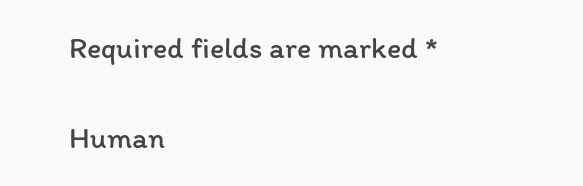Required fields are marked *

Human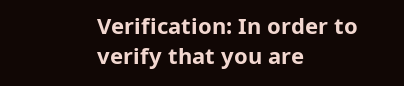Verification: In order to verify that you are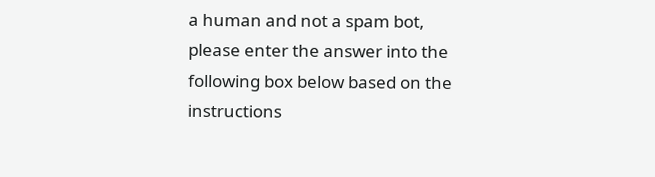a human and not a spam bot, please enter the answer into the following box below based on the instructions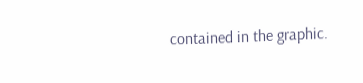contained in the graphic.